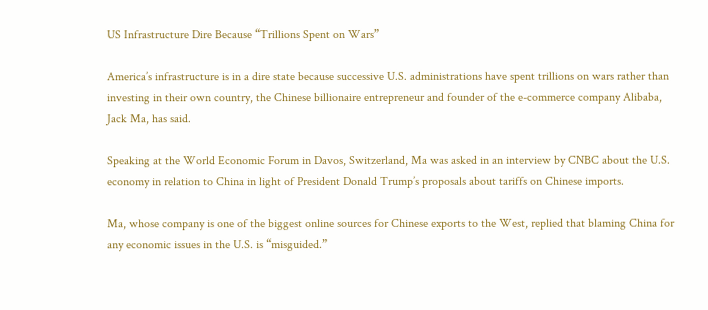US Infrastructure Dire Because “Trillions Spent on Wars”

America’s infrastructure is in a dire state because successive U.S. administrations have spent trillions on wars rather than investing in their own country, the Chinese billionaire entrepreneur and founder of the e-commerce company Alibaba, Jack Ma, has said.

Speaking at the World Economic Forum in Davos, Switzerland, Ma was asked in an interview by CNBC about the U.S. economy in relation to China in light of President Donald Trump’s proposals about tariffs on Chinese imports.

Ma, whose company is one of the biggest online sources for Chinese exports to the West, replied that blaming China for any economic issues in the U.S. is “misguided.”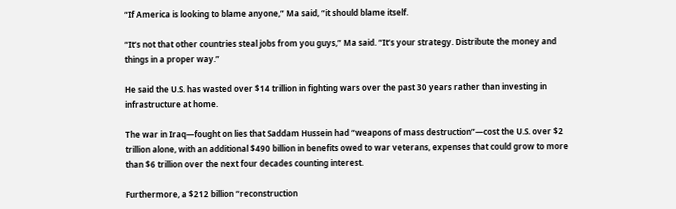“If America is looking to blame anyone,” Ma said, “it should blame itself.

“It’s not that other countries steal jobs from you guys,” Ma said. “It’s your strategy. Distribute the money and things in a proper way.”

He said the U.S. has wasted over $14 trillion in fighting wars over the past 30 years rather than investing in infrastructure at home.

The war in Iraq—fought on lies that Saddam Hussein had “weapons of mass destruction”—cost the U.S. over $2 trillion alone, with an additional $490 billion in benefits owed to war veterans, expenses that could grow to more than $6 trillion over the next four decades counting interest.

Furthermore, a $212 billion “reconstruction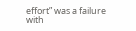effort” was a failure with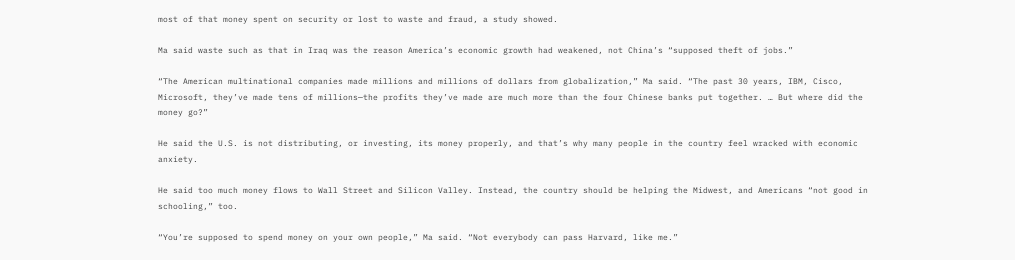most of that money spent on security or lost to waste and fraud, a study showed.

Ma said waste such as that in Iraq was the reason America’s economic growth had weakened, not China’s “supposed theft of jobs.”

“The American multinational companies made millions and millions of dollars from globalization,” Ma said. “The past 30 years, IBM, Cisco, Microsoft, they’ve made tens of millions—the profits they’ve made are much more than the four Chinese banks put together. … But where did the money go?”

He said the U.S. is not distributing, or investing, its money properly, and that’s why many people in the country feel wracked with economic anxiety.

He said too much money flows to Wall Street and Silicon Valley. Instead, the country should be helping the Midwest, and Americans “not good in schooling,” too.

“You’re supposed to spend money on your own people,” Ma said. “Not everybody can pass Harvard, like me.”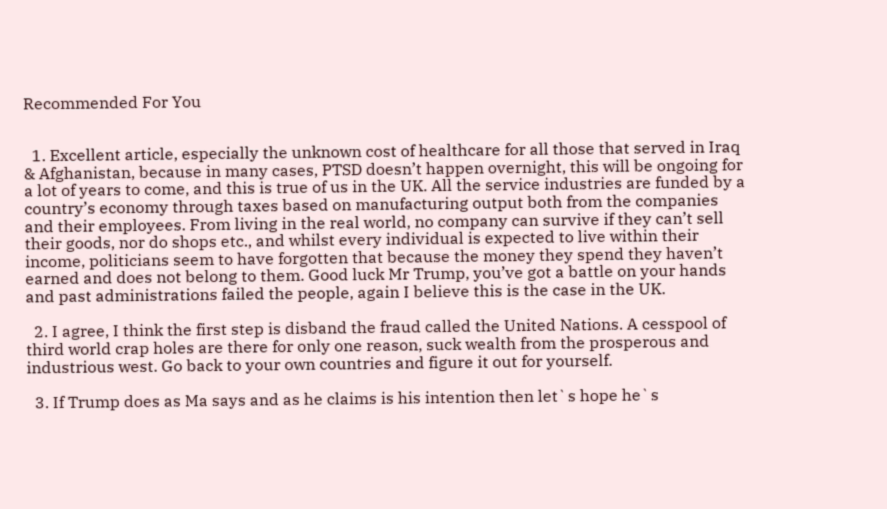Recommended For You


  1. Excellent article, especially the unknown cost of healthcare for all those that served in Iraq & Afghanistan, because in many cases, PTSD doesn’t happen overnight, this will be ongoing for a lot of years to come, and this is true of us in the UK. All the service industries are funded by a country’s economy through taxes based on manufacturing output both from the companies and their employees. From living in the real world, no company can survive if they can’t sell their goods, nor do shops etc., and whilst every individual is expected to live within their income, politicians seem to have forgotten that because the money they spend they haven’t earned and does not belong to them. Good luck Mr Trump, you’ve got a battle on your hands and past administrations failed the people, again I believe this is the case in the UK.

  2. I agree, I think the first step is disband the fraud called the United Nations. A cesspool of third world crap holes are there for only one reason, suck wealth from the prosperous and industrious west. Go back to your own countries and figure it out for yourself.

  3. If Trump does as Ma says and as he claims is his intention then let`s hope he`s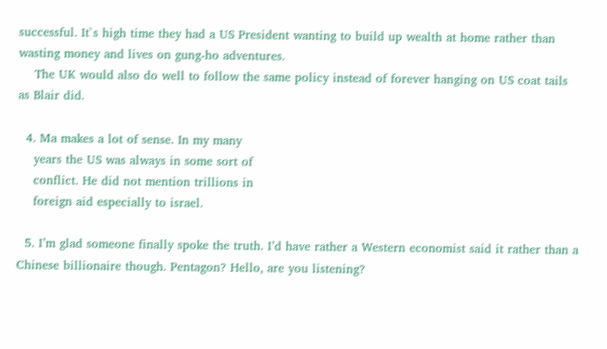successful. It`s high time they had a US President wanting to build up wealth at home rather than wasting money and lives on gung-ho adventures.
    The UK would also do well to follow the same policy instead of forever hanging on US coat tails as Blair did.

  4. Ma makes a lot of sense. In my many
    years the US was always in some sort of
    conflict. He did not mention trillions in
    foreign aid especially to israel.

  5. I’m glad someone finally spoke the truth. I’d have rather a Western economist said it rather than a Chinese billionaire though. Pentagon? Hello, are you listening?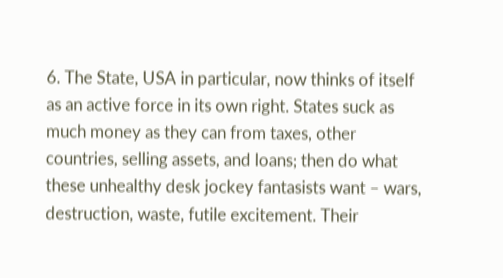6. The State, USA in particular, now thinks of itself as an active force in its own right. States suck as much money as they can from taxes, other countries, selling assets, and loans; then do what these unhealthy desk jockey fantasists want – wars, destruction, waste, futile excitement. Their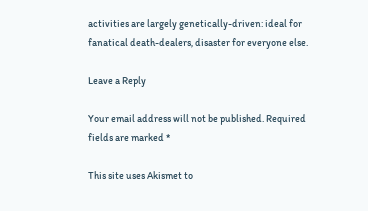activities are largely genetically-driven: ideal for fanatical death-dealers, disaster for everyone else.

Leave a Reply

Your email address will not be published. Required fields are marked *

This site uses Akismet to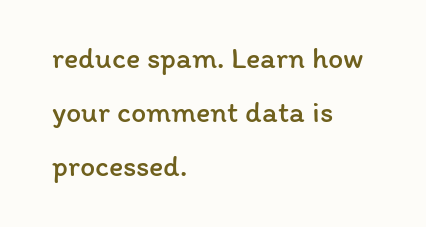reduce spam. Learn how your comment data is processed.